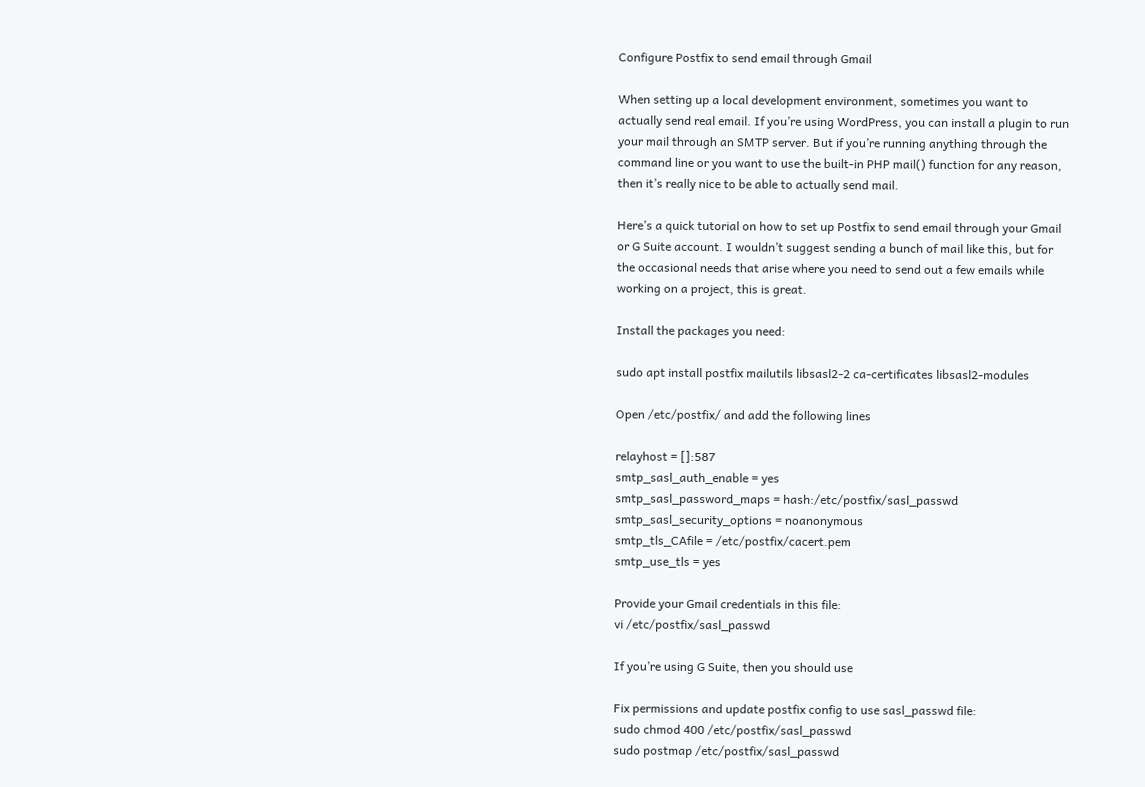Configure Postfix to send email through Gmail

When setting up a local development environment, sometimes you want to actually send real email. If you’re using WordPress, you can install a plugin to run your mail through an SMTP server. But if you’re running anything through the command line or you want to use the built-in PHP mail() function for any reason, then it’s really nice to be able to actually send mail.

Here’s a quick tutorial on how to set up Postfix to send email through your Gmail or G Suite account. I wouldn’t suggest sending a bunch of mail like this, but for the occasional needs that arise where you need to send out a few emails while working on a project, this is great.

Install the packages you need:

sudo apt install postfix mailutils libsasl2-2 ca-certificates libsasl2-modules

Open /etc/postfix/ and add the following lines

relayhost = []:587
smtp_sasl_auth_enable = yes
smtp_sasl_password_maps = hash:/etc/postfix/sasl_passwd
smtp_sasl_security_options = noanonymous
smtp_tls_CAfile = /etc/postfix/cacert.pem
smtp_use_tls = yes

Provide your Gmail credentials in this file:
vi /etc/postfix/sasl_passwd

If you’re using G Suite, then you should use

Fix permissions and update postfix config to use sasl_passwd file:
sudo chmod 400 /etc/postfix/sasl_passwd
sudo postmap /etc/postfix/sasl_passwd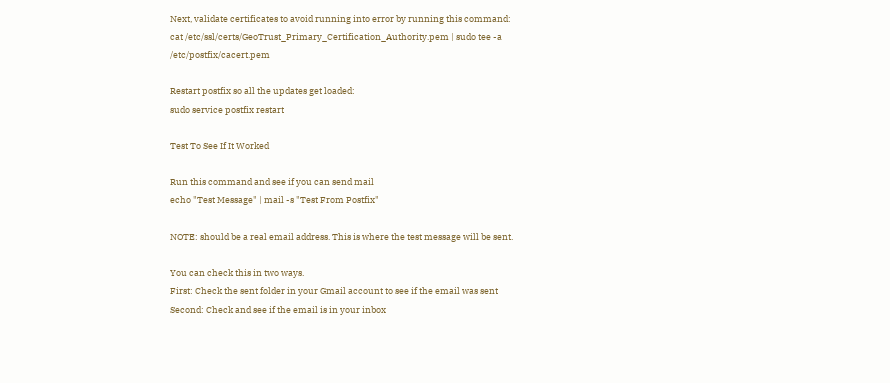Next, validate certificates to avoid running into error by running this command:
cat /etc/ssl/certs/GeoTrust_Primary_Certification_Authority.pem | sudo tee -a /etc/postfix/cacert.pem

Restart postfix so all the updates get loaded:
sudo service postfix restart

Test To See If It Worked

Run this command and see if you can send mail
echo "Test Message" | mail -s "Test From Postfix"

NOTE: should be a real email address. This is where the test message will be sent.

You can check this in two ways.
First: Check the sent folder in your Gmail account to see if the email was sent
Second: Check and see if the email is in your inbox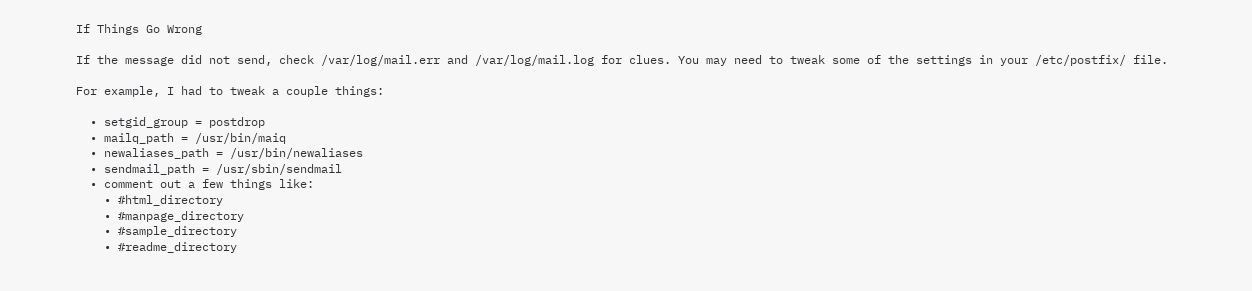If Things Go Wrong

If the message did not send, check /var/log/mail.err and /var/log/mail.log for clues. You may need to tweak some of the settings in your /etc/postfix/ file.

For example, I had to tweak a couple things:

  • setgid_group = postdrop
  • mailq_path = /usr/bin/maiq
  • newaliases_path = /usr/bin/newaliases
  • sendmail_path = /usr/sbin/sendmail
  • comment out a few things like:
    • #html_directory
    • #manpage_directory
    • #sample_directory
    • #readme_directory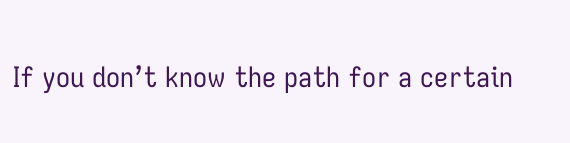If you don’t know the path for a certain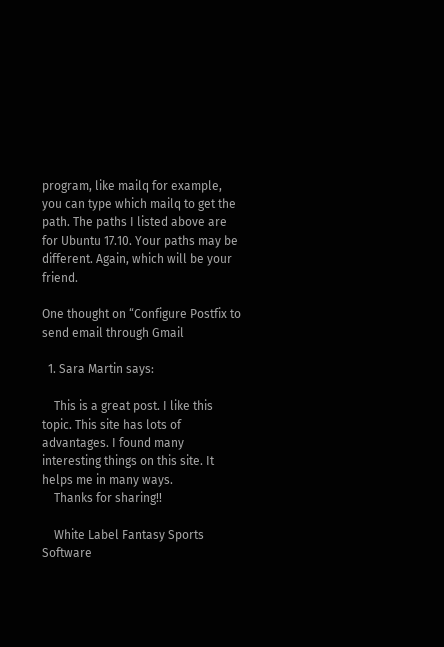program, like mailq for example, you can type which mailq to get the path. The paths I listed above are for Ubuntu 17.10. Your paths may be different. Again, which will be your friend.

One thought on “Configure Postfix to send email through Gmail

  1. Sara Martin says:

    This is a great post. I like this topic. This site has lots of advantages. I found many interesting things on this site. It helps me in many ways.
    Thanks for sharing!!

    White Label Fantasy Sports Software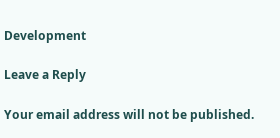Development

Leave a Reply

Your email address will not be published.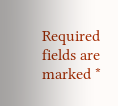Required fields are marked *